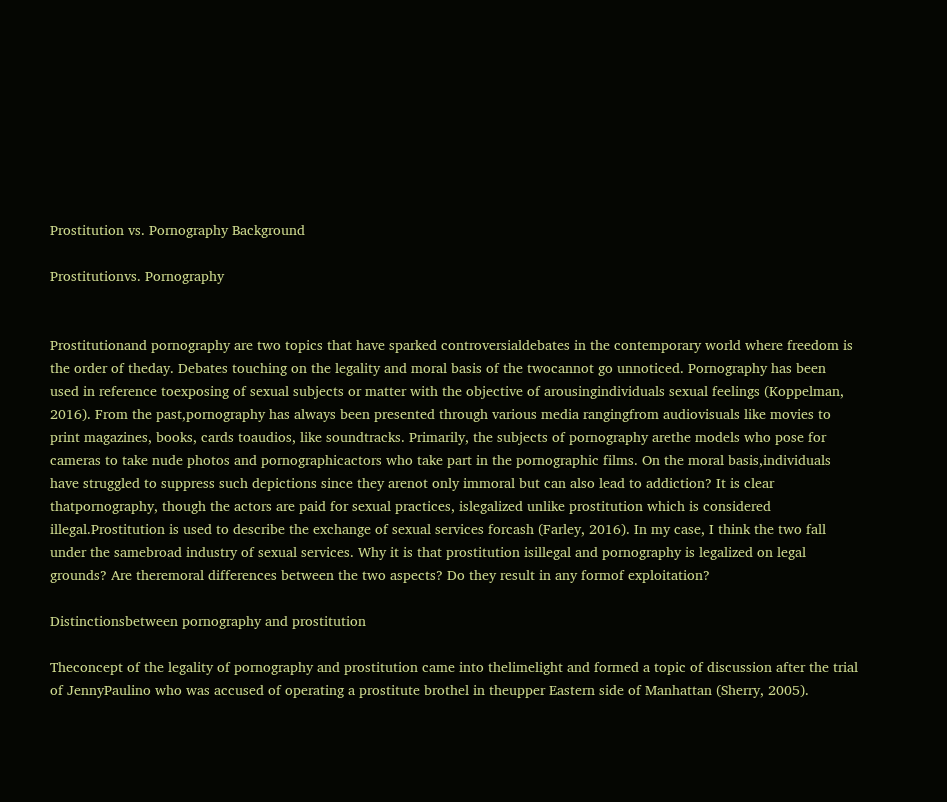Prostitution vs. Pornography Background

Prostitutionvs. Pornography


Prostitutionand pornography are two topics that have sparked controversialdebates in the contemporary world where freedom is the order of theday. Debates touching on the legality and moral basis of the twocannot go unnoticed. Pornography has been used in reference toexposing of sexual subjects or matter with the objective of arousingindividuals sexual feelings (Koppelman, 2016). From the past,pornography has always been presented through various media rangingfrom audiovisuals like movies to print magazines, books, cards toaudios, like soundtracks. Primarily, the subjects of pornography arethe models who pose for cameras to take nude photos and pornographicactors who take part in the pornographic films. On the moral basis,individuals have struggled to suppress such depictions since they arenot only immoral but can also lead to addiction? It is clear thatpornography, though the actors are paid for sexual practices, islegalized unlike prostitution which is considered illegal.Prostitution is used to describe the exchange of sexual services forcash (Farley, 2016). In my case, I think the two fall under the samebroad industry of sexual services. Why it is that prostitution isillegal and pornography is legalized on legal grounds? Are theremoral differences between the two aspects? Do they result in any formof exploitation?

Distinctionsbetween pornography and prostitution

Theconcept of the legality of pornography and prostitution came into thelimelight and formed a topic of discussion after the trial of JennyPaulino who was accused of operating a prostitute brothel in theupper Eastern side of Manhattan (Sherry, 2005).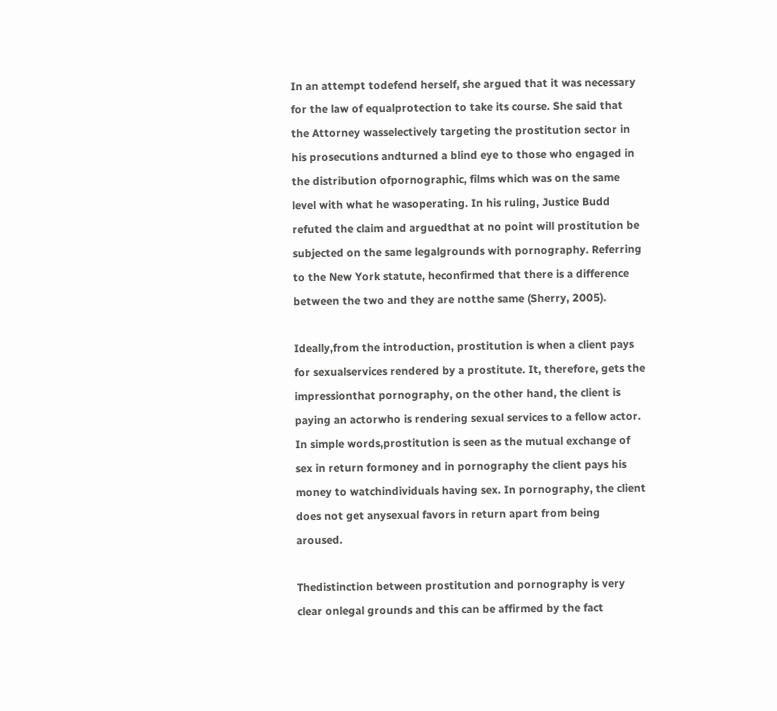In an attempt todefend herself, she argued that it was necessary for the law of equalprotection to take its course. She said that the Attorney wasselectively targeting the prostitution sector in his prosecutions andturned a blind eye to those who engaged in the distribution ofpornographic, films which was on the same level with what he wasoperating. In his ruling, Justice Budd refuted the claim and arguedthat at no point will prostitution be subjected on the same legalgrounds with pornography. Referring to the New York statute, heconfirmed that there is a difference between the two and they are notthe same (Sherry, 2005).

Ideally,from the introduction, prostitution is when a client pays for sexualservices rendered by a prostitute. It, therefore, gets the impressionthat pornography, on the other hand, the client is paying an actorwho is rendering sexual services to a fellow actor. In simple words,prostitution is seen as the mutual exchange of sex in return formoney and in pornography the client pays his money to watchindividuals having sex. In pornography, the client does not get anysexual favors in return apart from being aroused.

Thedistinction between prostitution and pornography is very clear onlegal grounds and this can be affirmed by the fact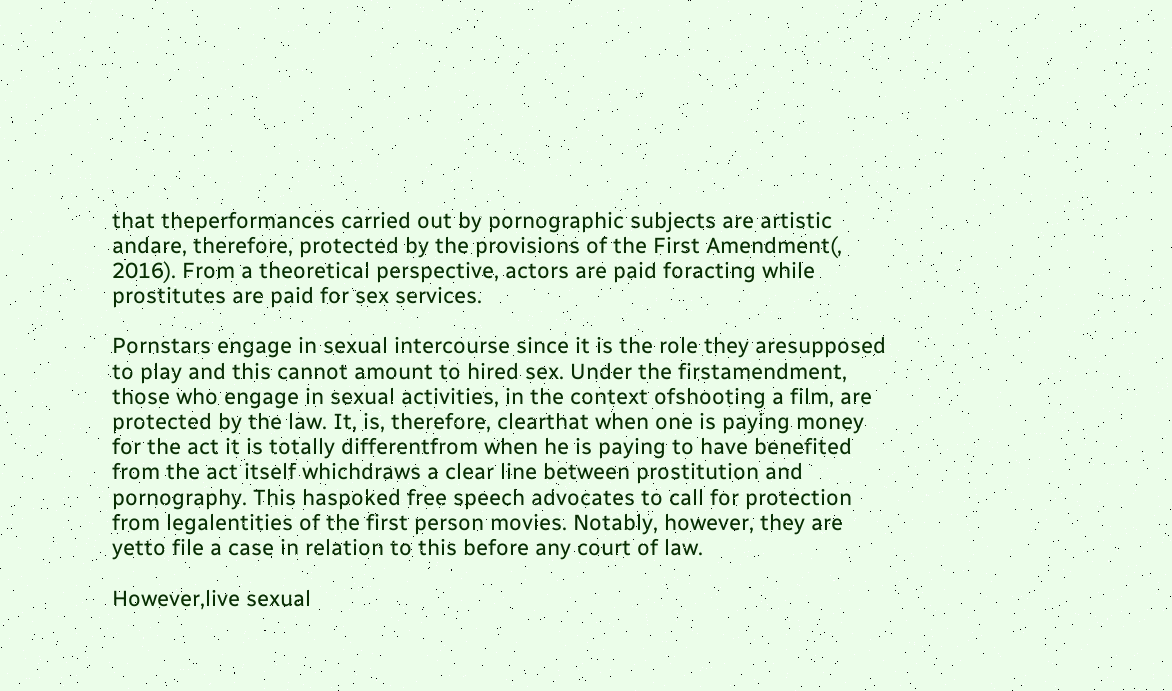that theperformances carried out by pornographic subjects are artistic andare, therefore, protected by the provisions of the First Amendment(, 2016). From a theoretical perspective, actors are paid foracting while prostitutes are paid for sex services.

Pornstars engage in sexual intercourse since it is the role they aresupposed to play and this cannot amount to hired sex. Under the firstamendment, those who engage in sexual activities, in the context ofshooting a film, are protected by the law. It, is, therefore, clearthat when one is paying money for the act it is totally differentfrom when he is paying to have benefited from the act itself whichdraws a clear line between prostitution and pornography. This haspoked free speech advocates to call for protection from legalentities of the first person movies. Notably, however, they are yetto file a case in relation to this before any court of law.

However,live sexual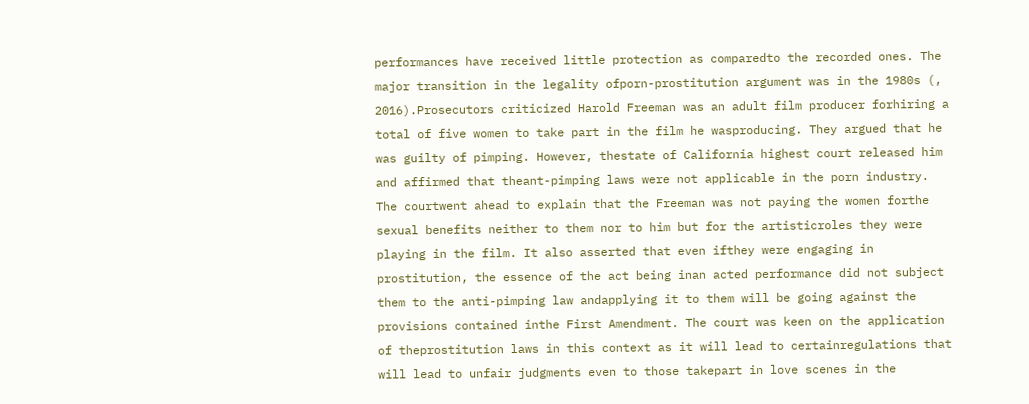performances have received little protection as comparedto the recorded ones. The major transition in the legality ofporn-prostitution argument was in the 1980s (, 2016).Prosecutors criticized Harold Freeman was an adult film producer forhiring a total of five women to take part in the film he wasproducing. They argued that he was guilty of pimping. However, thestate of California highest court released him and affirmed that theant-pimping laws were not applicable in the porn industry. The courtwent ahead to explain that the Freeman was not paying the women forthe sexual benefits neither to them nor to him but for the artisticroles they were playing in the film. It also asserted that even ifthey were engaging in prostitution, the essence of the act being inan acted performance did not subject them to the anti-pimping law andapplying it to them will be going against the provisions contained inthe First Amendment. The court was keen on the application of theprostitution laws in this context as it will lead to certainregulations that will lead to unfair judgments even to those takepart in love scenes in the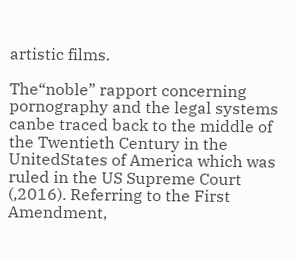artistic films.

The“noble” rapport concerning pornography and the legal systems canbe traced back to the middle of the Twentieth Century in the UnitedStates of America which was ruled in the US Supreme Court (,2016). Referring to the First Amendment,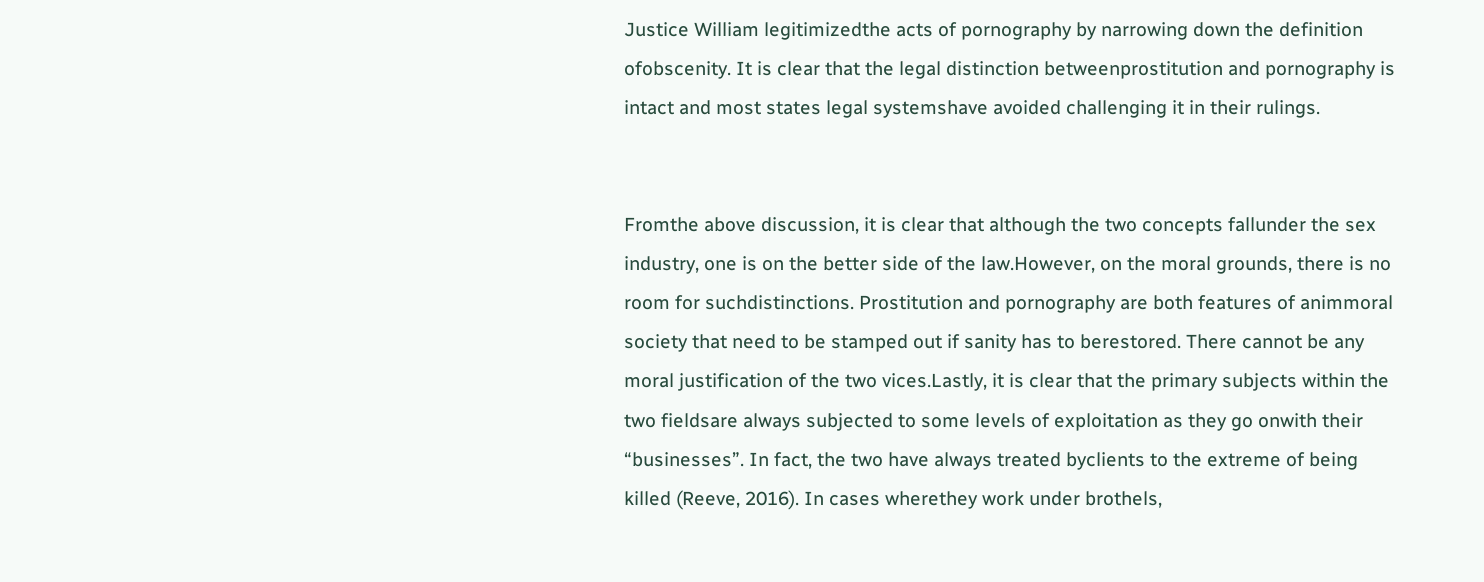Justice William legitimizedthe acts of pornography by narrowing down the definition ofobscenity. It is clear that the legal distinction betweenprostitution and pornography is intact and most states legal systemshave avoided challenging it in their rulings.


Fromthe above discussion, it is clear that although the two concepts fallunder the sex industry, one is on the better side of the law.However, on the moral grounds, there is no room for suchdistinctions. Prostitution and pornography are both features of animmoral society that need to be stamped out if sanity has to berestored. There cannot be any moral justification of the two vices.Lastly, it is clear that the primary subjects within the two fieldsare always subjected to some levels of exploitation as they go onwith their “businesses”. In fact, the two have always treated byclients to the extreme of being killed (Reeve, 2016). In cases wherethey work under brothels,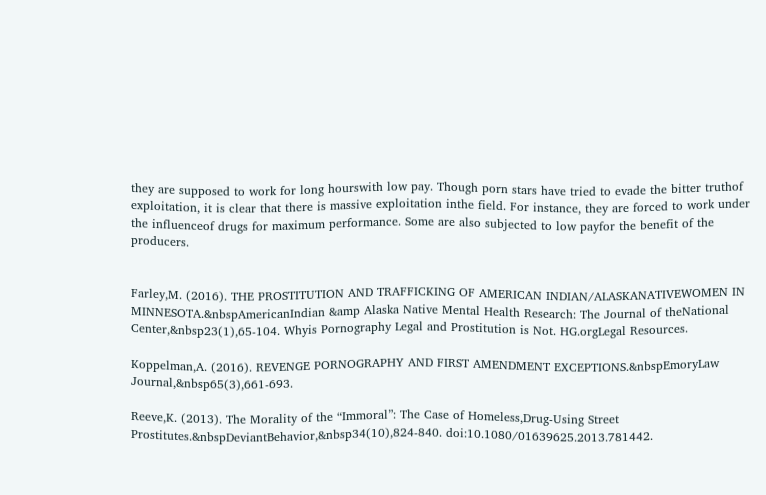they are supposed to work for long hourswith low pay. Though porn stars have tried to evade the bitter truthof exploitation, it is clear that there is massive exploitation inthe field. For instance, they are forced to work under the influenceof drugs for maximum performance. Some are also subjected to low payfor the benefit of the producers.


Farley,M. (2016). THE PROSTITUTION AND TRAFFICKING OF AMERICAN INDIAN/ALASKANATIVEWOMEN IN MINNESOTA.&nbspAmericanIndian &amp Alaska Native Mental Health Research: The Journal of theNational Center,&nbsp23(1),65-104. Whyis Pornography Legal and Prostitution is Not. HG.orgLegal Resources.

Koppelman,A. (2016). REVENGE PORNOGRAPHY AND FIRST AMENDMENT EXCEPTIONS.&nbspEmoryLaw Journal,&nbsp65(3),661-693.

Reeve,K. (2013). The Morality of the “Immoral”: The Case of Homeless,Drug-Using Street Prostitutes.&nbspDeviantBehavior,&nbsp34(10),824-840. doi:10.1080/01639625.2013.781442.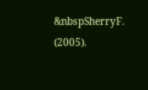&nbspSherryF. (2005).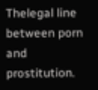Thelegal line between porn and prostitution.